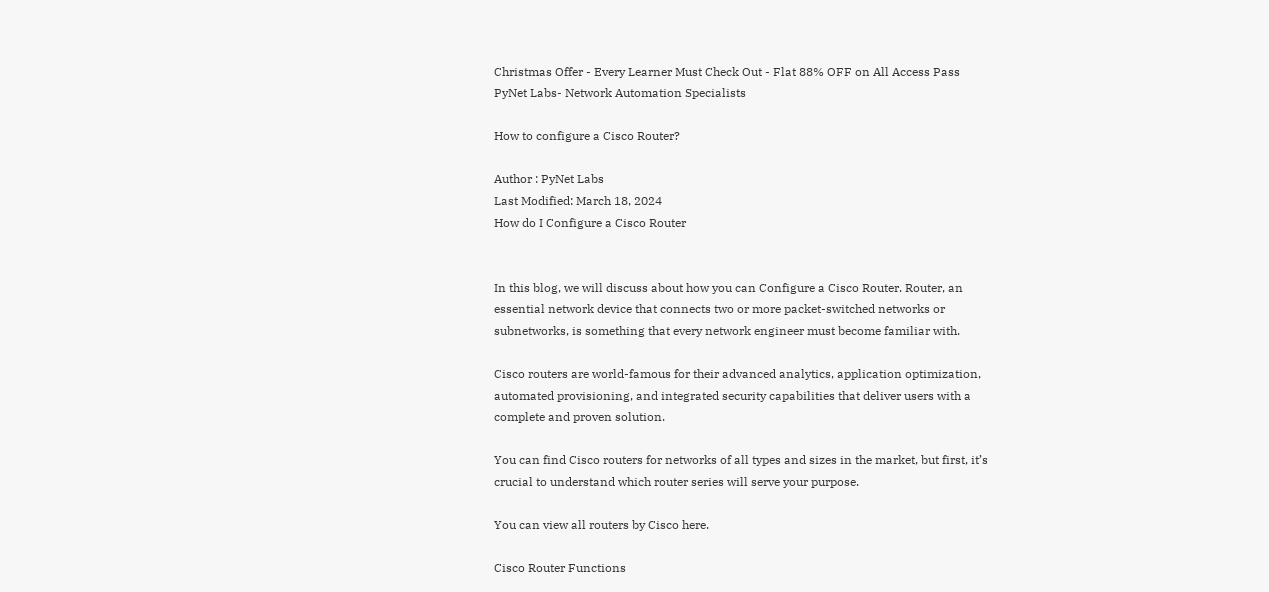Christmas Offer - Every Learner Must Check Out - Flat 88% OFF on All Access Pass
PyNet Labs- Network Automation Specialists

How to configure a Cisco Router?

Author : PyNet Labs
Last Modified: March 18, 2024
How do I Configure a Cisco Router


In this blog, we will discuss about how you can Configure a Cisco Router. Router, an essential network device that connects two or more packet-switched networks or subnetworks, is something that every network engineer must become familiar with.

Cisco routers are world-famous for their advanced analytics, application optimization, automated provisioning, and integrated security capabilities that deliver users with a complete and proven solution.

You can find Cisco routers for networks of all types and sizes in the market, but first, it’s crucial to understand which router series will serve your purpose.

You can view all routers by Cisco here.

Cisco Router Functions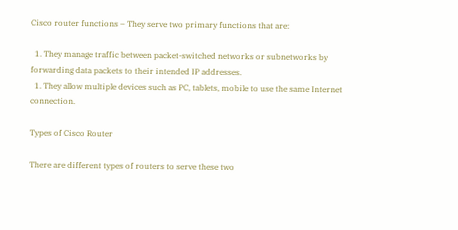Cisco router functions – They serve two primary functions that are:

  1. They manage traffic between packet-switched networks or subnetworks by forwarding data packets to their intended IP addresses.
  1. They allow multiple devices such as PC, tablets, mobile to use the same Internet connection.

Types of Cisco Router

There are different types of routers to serve these two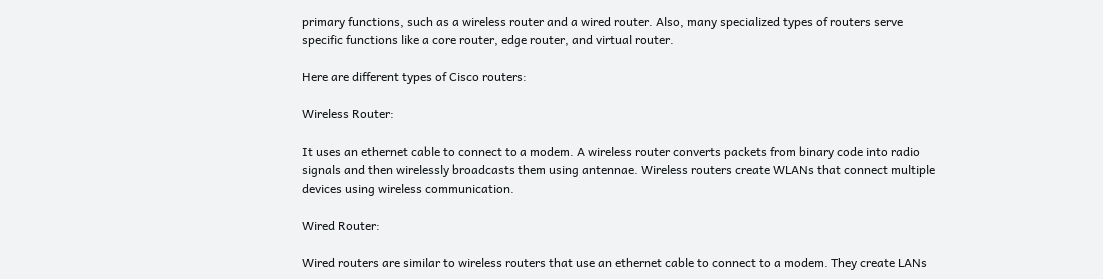primary functions, such as a wireless router and a wired router. Also, many specialized types of routers serve specific functions like a core router, edge router, and virtual router.

Here are different types of Cisco routers:

Wireless Router:

It uses an ethernet cable to connect to a modem. A wireless router converts packets from binary code into radio signals and then wirelessly broadcasts them using antennae. Wireless routers create WLANs that connect multiple devices using wireless communication.

Wired Router:

Wired routers are similar to wireless routers that use an ethernet cable to connect to a modem. They create LANs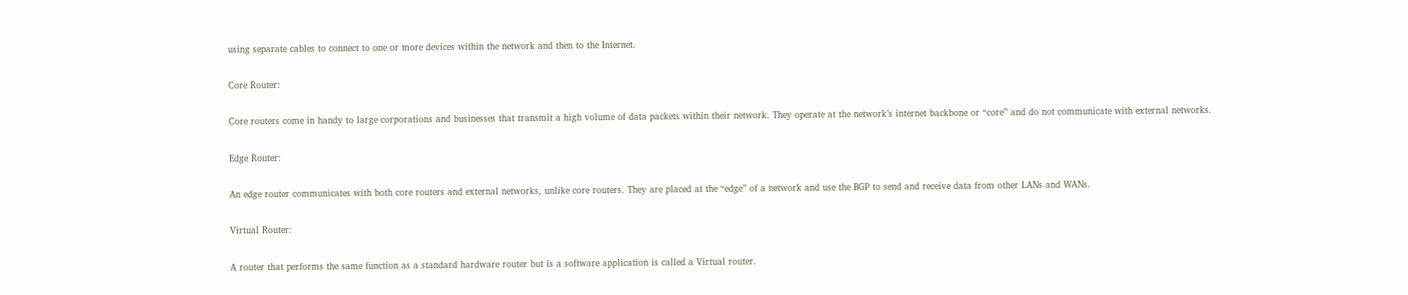using separate cables to connect to one or more devices within the network and then to the Internet.

Core Router:

Core routers come in handy to large corporations and businesses that transmit a high volume of data packets within their network. They operate at the network’s internet backbone or “core” and do not communicate with external networks.

Edge Router:

An edge router communicates with both core routers and external networks, unlike core routers. They are placed at the “edge” of a network and use the BGP to send and receive data from other LANs and WANs.

Virtual Router:

A router that performs the same function as a standard hardware router but is a software application is called a Virtual router.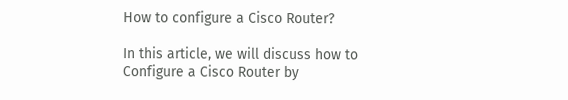How to configure a Cisco Router?

In this article, we will discuss how to Configure a Cisco Router by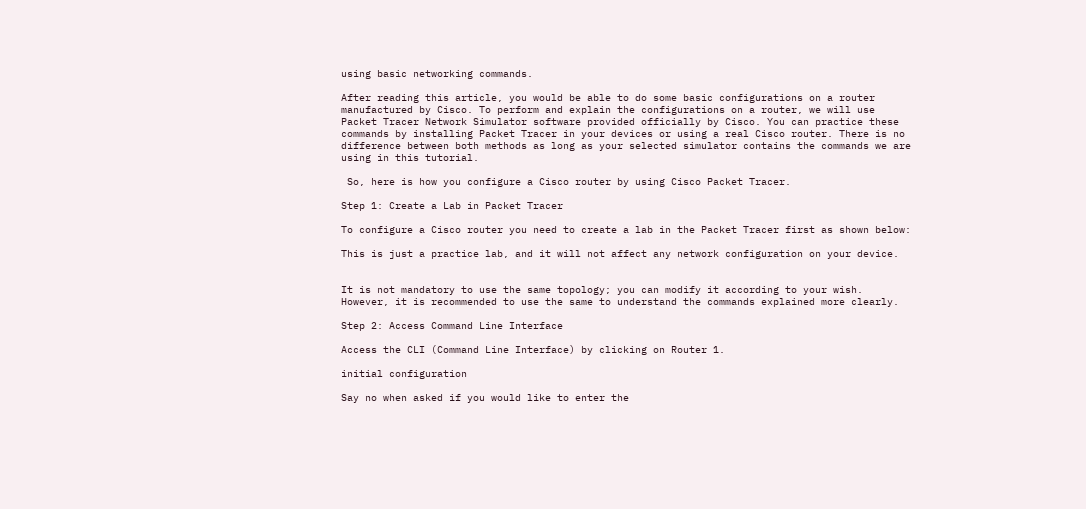using basic networking commands.

After reading this article, you would be able to do some basic configurations on a router manufactured by Cisco. To perform and explain the configurations on a router, we will use Packet Tracer Network Simulator software provided officially by Cisco. You can practice these commands by installing Packet Tracer in your devices or using a real Cisco router. There is no difference between both methods as long as your selected simulator contains the commands we are using in this tutorial.

 So, here is how you configure a Cisco router by using Cisco Packet Tracer.

Step 1: Create a Lab in Packet Tracer

To configure a Cisco router you need to create a lab in the Packet Tracer first as shown below:

This is just a practice lab, and it will not affect any network configuration on your device.


It is not mandatory to use the same topology; you can modify it according to your wish. However, it is recommended to use the same to understand the commands explained more clearly.

Step 2: Access Command Line Interface

Access the CLI (Command Line Interface) by clicking on Router 1.

initial configuration

Say no when asked if you would like to enter the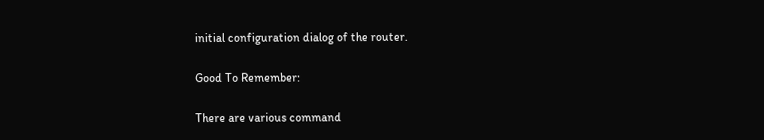initial configuration dialog of the router.

Good To Remember:

There are various command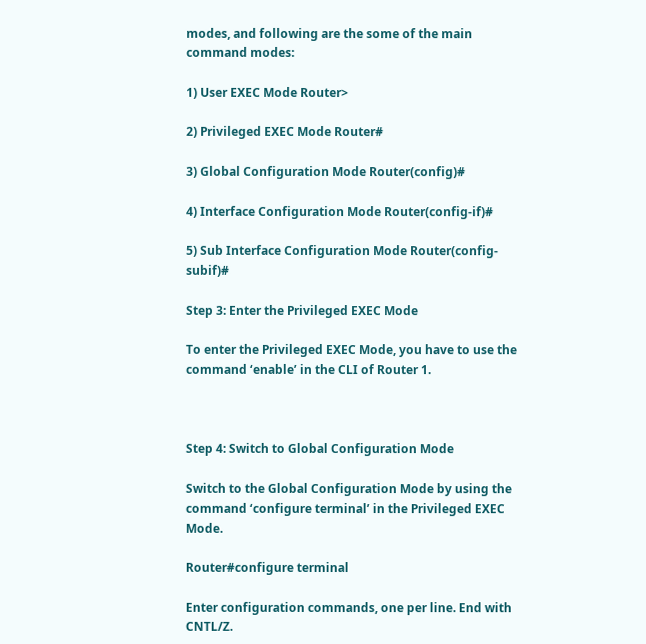modes, and following are the some of the main command modes:

1) User EXEC Mode Router>

2) Privileged EXEC Mode Router#

3) Global Configuration Mode Router(config)#

4) Interface Configuration Mode Router(config-if)#

5) Sub Interface Configuration Mode Router(config-subif)#

Step 3: Enter the Privileged EXEC Mode

To enter the Privileged EXEC Mode, you have to use the command ‘enable’ in the CLI of Router 1.



Step 4: Switch to Global Configuration Mode

Switch to the Global Configuration Mode by using the command ‘configure terminal’ in the Privileged EXEC Mode.

Router#configure terminal

Enter configuration commands, one per line. End with CNTL/Z.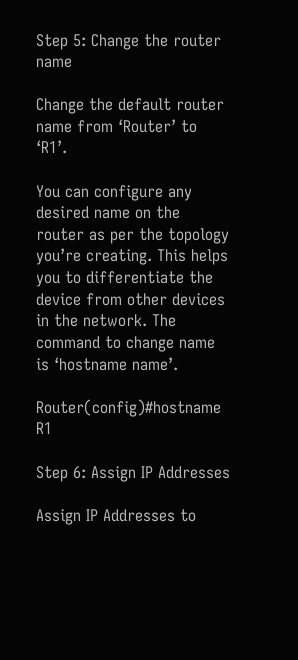Step 5: Change the router name

Change the default router name from ‘Router’ to ‘R1’.

You can configure any desired name on the router as per the topology you’re creating. This helps you to differentiate the device from other devices in the network. The command to change name is ‘hostname name’.

Router(config)#hostname R1

Step 6: Assign IP Addresses

Assign IP Addresses to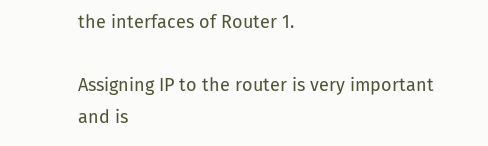the interfaces of Router 1.

Assigning IP to the router is very important and is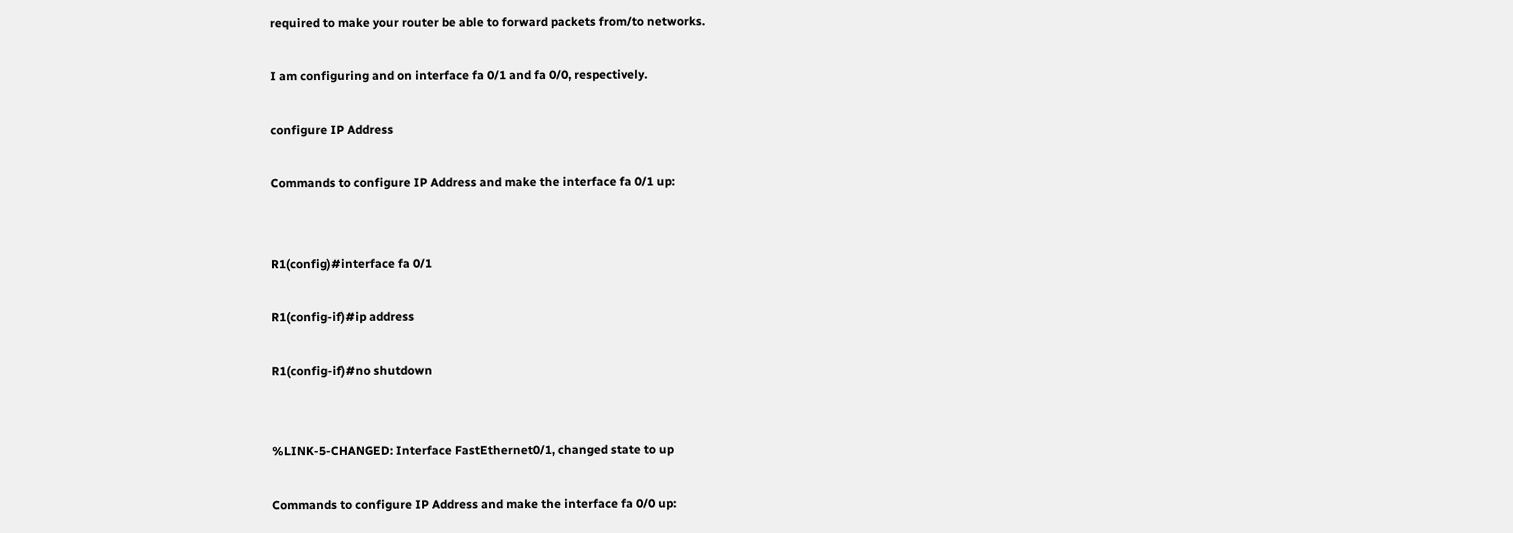required to make your router be able to forward packets from/to networks.

I am configuring and on interface fa 0/1 and fa 0/0, respectively.

configure IP Address

Commands to configure IP Address and make the interface fa 0/1 up:


R1(config)#interface fa 0/1

R1(config-if)#ip address

R1(config-if)#no shutdown


%LINK-5-CHANGED: Interface FastEthernet0/1, changed state to up

Commands to configure IP Address and make the interface fa 0/0 up: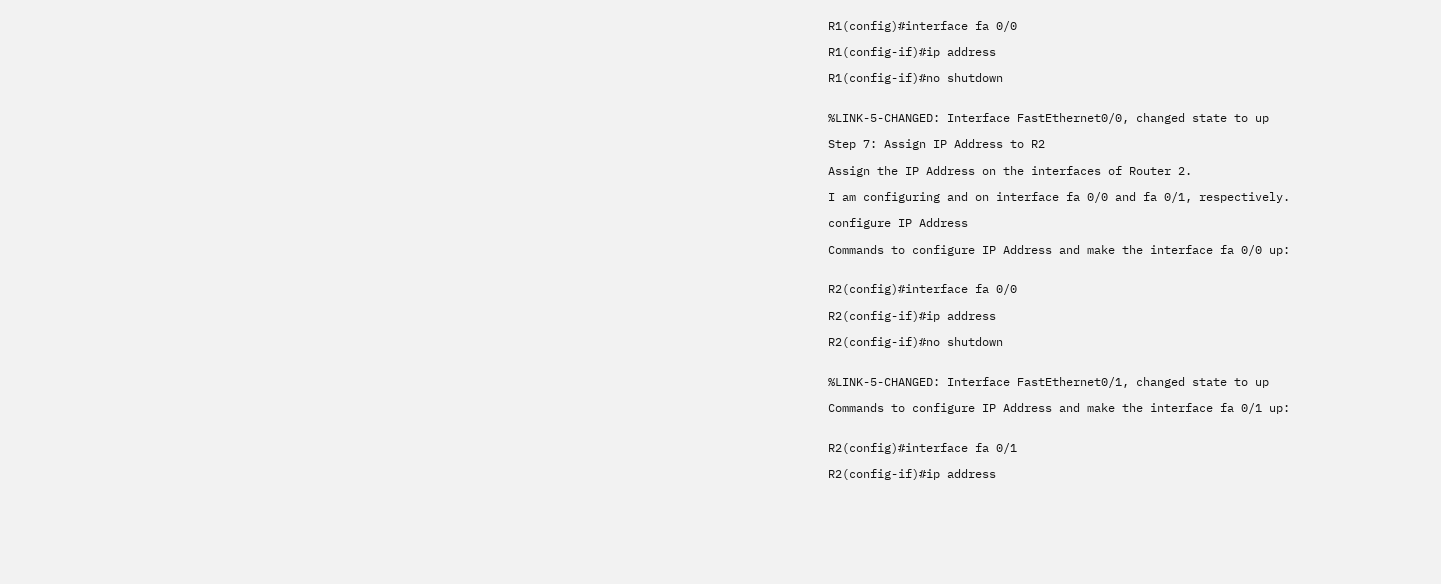R1(config)#interface fa 0/0

R1(config-if)#ip address

R1(config-if)#no shutdown


%LINK-5-CHANGED: Interface FastEthernet0/0, changed state to up

Step 7: Assign IP Address to R2

Assign the IP Address on the interfaces of Router 2.

I am configuring and on interface fa 0/0 and fa 0/1, respectively.

configure IP Address

Commands to configure IP Address and make the interface fa 0/0 up:


R2(config)#interface fa 0/0

R2(config-if)#ip address

R2(config-if)#no shutdown


%LINK-5-CHANGED: Interface FastEthernet0/1, changed state to up

Commands to configure IP Address and make the interface fa 0/1 up:


R2(config)#interface fa 0/1

R2(config-if)#ip address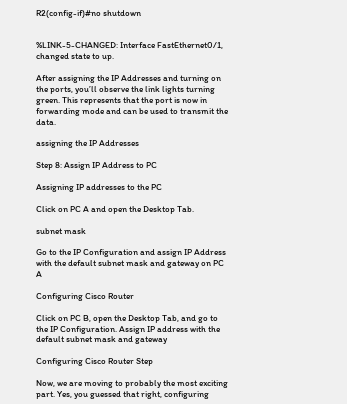R2(config-if)#no shutdown


%LINK-5-CHANGED: Interface FastEthernet0/1, changed state to up.

After assigning the IP Addresses and turning on the ports, you’ll observe the link lights turning green. This represents that the port is now in forwarding mode and can be used to transmit the data.

assigning the IP Addresses

Step 8: Assign IP Address to PC

Assigning IP addresses to the PC

Click on PC A and open the Desktop Tab.

subnet mask

Go to the IP Configuration and assign IP Address with the default subnet mask and gateway on PC A

Configuring Cisco Router

Click on PC B, open the Desktop Tab, and go to the IP Configuration. Assign IP address with the default subnet mask and gateway

Configuring Cisco Router Step

Now, we are moving to probably the most exciting part. Yes, you guessed that right, configuring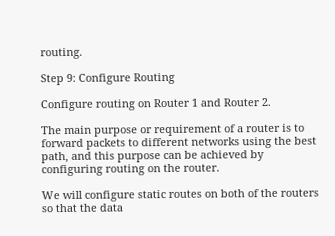routing.

Step 9: Configure Routing

Configure routing on Router 1 and Router 2.

The main purpose or requirement of a router is to forward packets to different networks using the best path, and this purpose can be achieved by configuring routing on the router.

We will configure static routes on both of the routers so that the data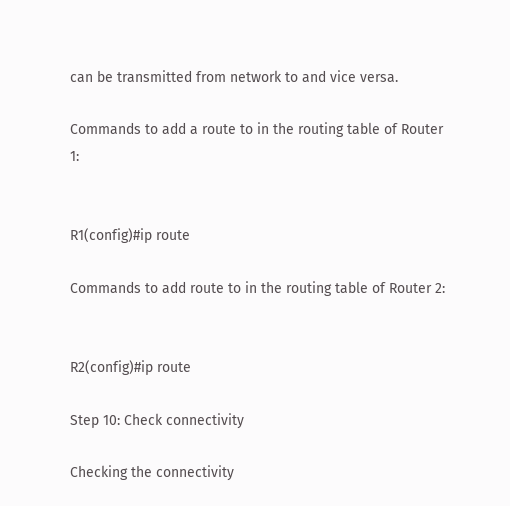can be transmitted from network to and vice versa.

Commands to add a route to in the routing table of Router 1:


R1(config)#ip route

Commands to add route to in the routing table of Router 2:


R2(config)#ip route

Step 10: Check connectivity

Checking the connectivity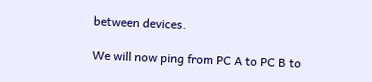between devices.

We will now ping from PC A to PC B to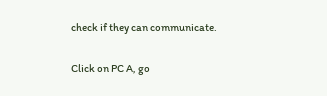check if they can communicate.

Click on PC A, go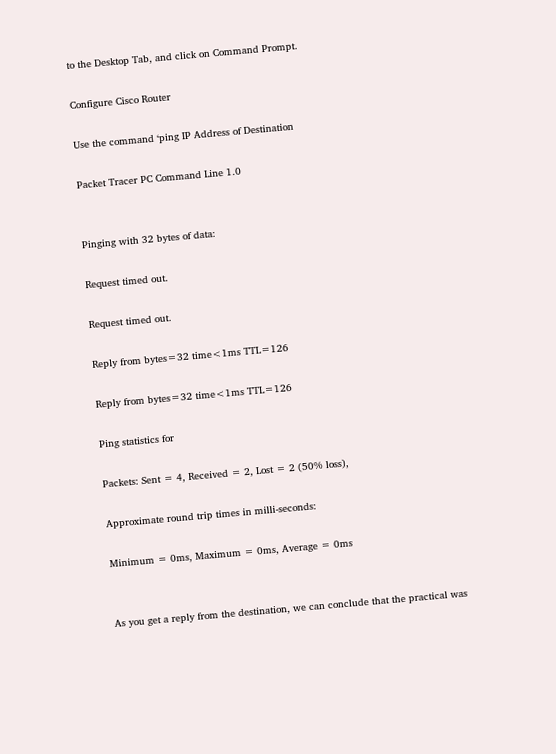to the Desktop Tab, and click on Command Prompt.

Configure Cisco Router

Use the command ‘ping IP Address of Destination

Packet Tracer PC Command Line 1.0


Pinging with 32 bytes of data:

Request timed out.

Request timed out.

Reply from bytes=32 time<1ms TTL=126

Reply from bytes=32 time<1ms TTL=126

Ping statistics for

Packets: Sent = 4, Received = 2, Lost = 2 (50% loss),

Approximate round trip times in milli-seconds:

Minimum = 0ms, Maximum = 0ms, Average = 0ms


As you get a reply from the destination, we can conclude that the practical was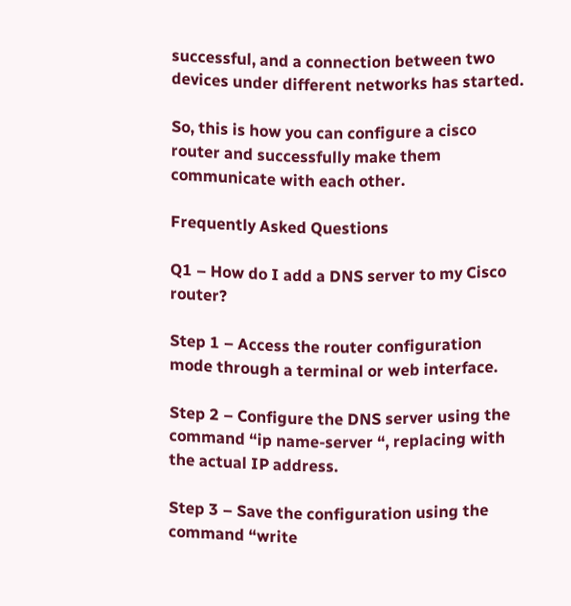successful, and a connection between two devices under different networks has started.

So, this is how you can configure a cisco router and successfully make them communicate with each other.

Frequently Asked Questions

Q1 – How do I add a DNS server to my Cisco router?

Step 1 – Access the router configuration mode through a terminal or web interface.

Step 2 – Configure the DNS server using the command “ip name-server “, replacing with the actual IP address.

Step 3 – Save the configuration using the command “write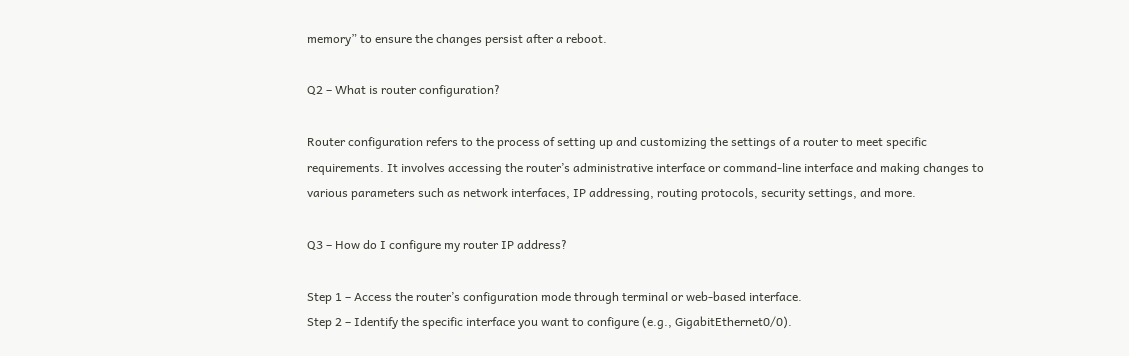memory” to ensure the changes persist after a reboot.

Q2 – What is router configuration?

Router configuration refers to the process of setting up and customizing the settings of a router to meet specific requirements. It involves accessing the router’s administrative interface or command-line interface and making changes to various parameters such as network interfaces, IP addressing, routing protocols, security settings, and more.

Q3 – How do I configure my router IP address?

Step 1 – Access the router’s configuration mode through terminal or web-based interface.
Step 2 – Identify the specific interface you want to configure (e.g., GigabitEthernet0/0).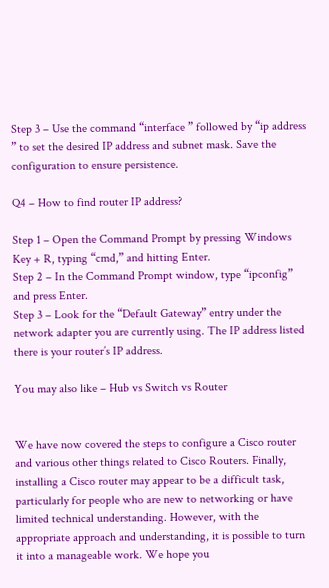Step 3 – Use the command “interface ” followed by “ip address ” to set the desired IP address and subnet mask. Save the configuration to ensure persistence.

Q4 – How to find router IP address?

Step 1 – Open the Command Prompt by pressing Windows Key + R, typing “cmd,” and hitting Enter.
Step 2 – In the Command Prompt window, type “ipconfig” and press Enter.
Step 3 – Look for the “Default Gateway” entry under the network adapter you are currently using. The IP address listed there is your router’s IP address.

You may also like – Hub vs Switch vs Router


We have now covered the steps to configure a Cisco router and various other things related to Cisco Routers. Finally, installing a Cisco router may appear to be a difficult task, particularly for people who are new to networking or have limited technical understanding. However, with the appropriate approach and understanding, it is possible to turn it into a manageable work. We hope you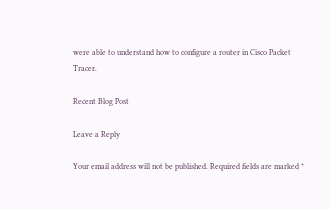were able to understand how to configure a router in Cisco Packet Tracer.

Recent Blog Post

Leave a Reply

Your email address will not be published. Required fields are marked *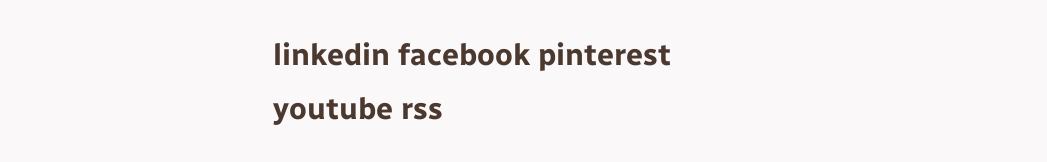linkedin facebook pinterest youtube rss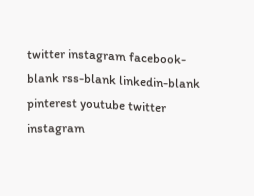twitter instagram facebook-blank rss-blank linkedin-blank pinterest youtube twitter instagram